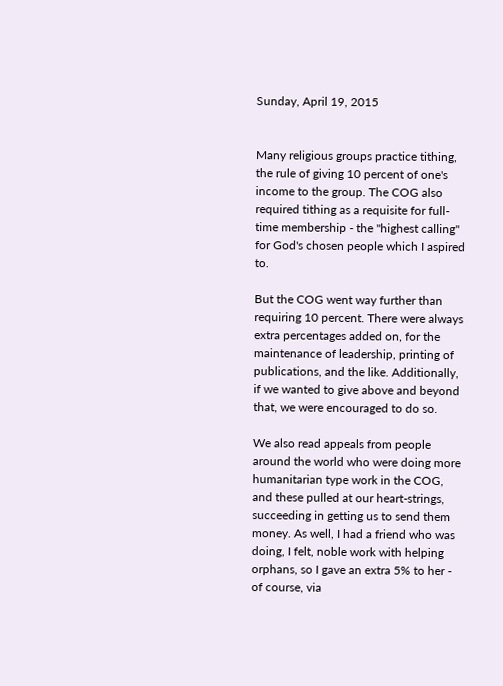Sunday, April 19, 2015


Many religious groups practice tithing, the rule of giving 10 percent of one's income to the group. The COG also required tithing as a requisite for full-time membership - the "highest calling" for God's chosen people which I aspired to.

But the COG went way further than requiring 10 percent. There were always extra percentages added on, for the maintenance of leadership, printing of publications, and the like. Additionally, if we wanted to give above and beyond that, we were encouraged to do so.

We also read appeals from people around the world who were doing more humanitarian type work in the COG, and these pulled at our heart-strings, succeeding in getting us to send them money. As well, I had a friend who was doing, I felt, noble work with helping orphans, so I gave an extra 5% to her - of course, via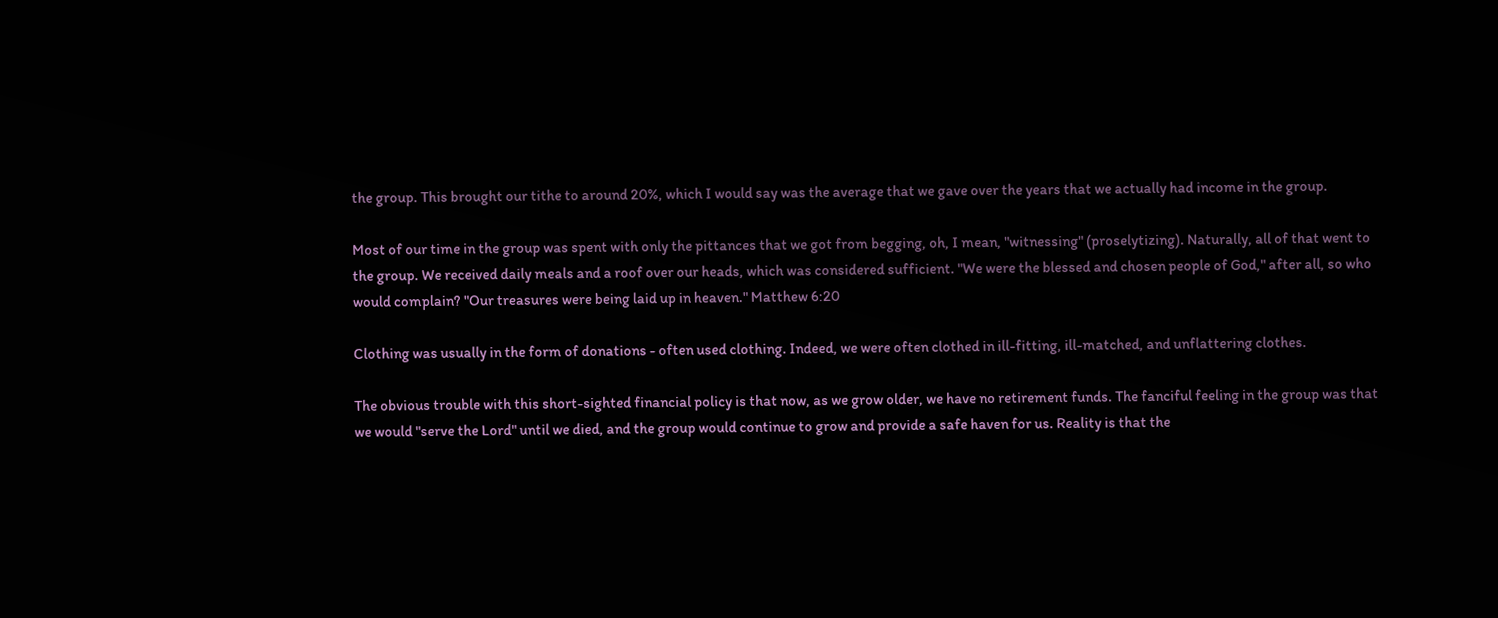the group. This brought our tithe to around 20%, which I would say was the average that we gave over the years that we actually had income in the group.

Most of our time in the group was spent with only the pittances that we got from begging, oh, I mean, "witnessing" (proselytizing). Naturally, all of that went to the group. We received daily meals and a roof over our heads, which was considered sufficient. "We were the blessed and chosen people of God," after all, so who would complain? "Our treasures were being laid up in heaven." Matthew 6:20

Clothing was usually in the form of donations - often used clothing. Indeed, we were often clothed in ill-fitting, ill-matched, and unflattering clothes.

The obvious trouble with this short-sighted financial policy is that now, as we grow older, we have no retirement funds. The fanciful feeling in the group was that we would "serve the Lord" until we died, and the group would continue to grow and provide a safe haven for us. Reality is that the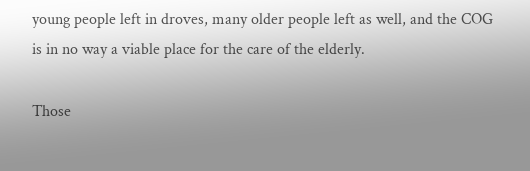young people left in droves, many older people left as well, and the COG is in no way a viable place for the care of the elderly.

Those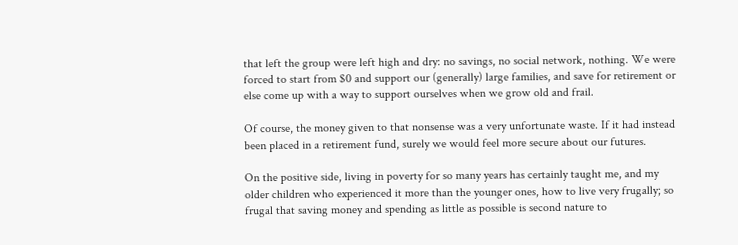that left the group were left high and dry: no savings, no social network, nothing. We were forced to start from $0 and support our (generally) large families, and save for retirement or else come up with a way to support ourselves when we grow old and frail.

Of course, the money given to that nonsense was a very unfortunate waste. If it had instead been placed in a retirement fund, surely we would feel more secure about our futures.

On the positive side, living in poverty for so many years has certainly taught me, and my older children who experienced it more than the younger ones, how to live very frugally; so frugal that saving money and spending as little as possible is second nature to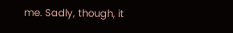me. Sadly, though, it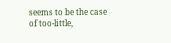seems to be the case of too-little,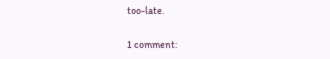too-late.

1 comment: